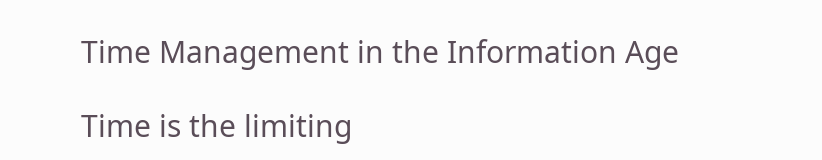Time Management in the Information Age

Time is the limiting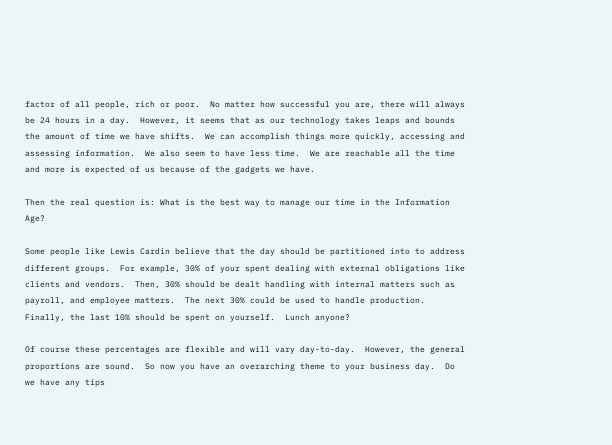factor of all people, rich or poor.  No matter how successful you are, there will always be 24 hours in a day.  However, it seems that as our technology takes leaps and bounds the amount of time we have shifts.  We can accomplish things more quickly, accessing and assessing information.  We also seem to have less time.  We are reachable all the time and more is expected of us because of the gadgets we have.

Then the real question is: What is the best way to manage our time in the Information Age?

Some people like Lewis Cardin believe that the day should be partitioned into to address different groups.  For example, 30% of your spent dealing with external obligations like clients and vendors.  Then, 30% should be dealt handling with internal matters such as payroll, and employee matters.  The next 30% could be used to handle production. Finally, the last 10% should be spent on yourself.  Lunch anyone?

Of course these percentages are flexible and will vary day-to-day.  However, the general proportions are sound.  So now you have an overarching theme to your business day.  Do we have any tips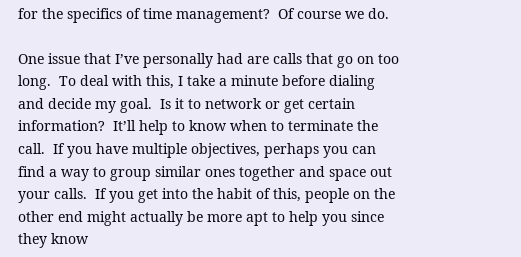for the specifics of time management?  Of course we do.

One issue that I’ve personally had are calls that go on too long.  To deal with this, I take a minute before dialing and decide my goal.  Is it to network or get certain information?  It’ll help to know when to terminate the call.  If you have multiple objectives, perhaps you can find a way to group similar ones together and space out your calls.  If you get into the habit of this, people on the other end might actually be more apt to help you since they know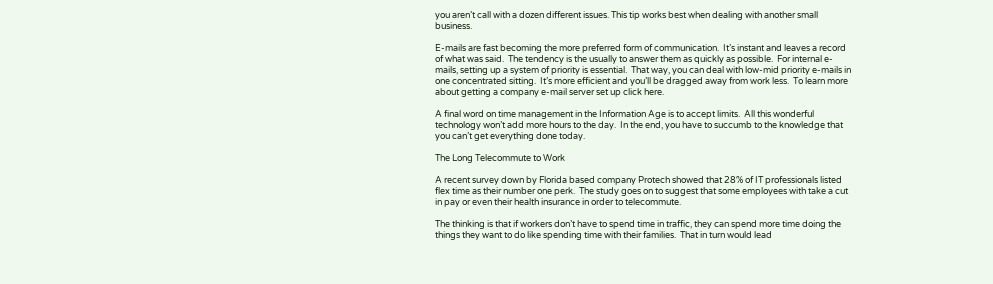you aren’t call with a dozen different issues. This tip works best when dealing with another small business.

E-mails are fast becoming the more preferred form of communication.  It’s instant and leaves a record of what was said.  The tendency is the usually to answer them as quickly as possible.  For internal e-mails, setting up a system of priority is essential.  That way, you can deal with low-mid priority e-mails in one concentrated sitting.  It’s more efficient and you’ll be dragged away from work less.  To learn more about getting a company e-mail server set up click here.

A final word on time management in the Information Age is to accept limits.  All this wonderful technology won’t add more hours to the day.  In the end, you have to succumb to the knowledge that you can’t get everything done today.

The Long Telecommute to Work

A recent survey down by Florida based company Protech showed that 28% of IT professionals listed flex time as their number one perk.  The study goes on to suggest that some employees with take a cut in pay or even their health insurance in order to telecommute.

The thinking is that if workers don’t have to spend time in traffic, they can spend more time doing the things they want to do like spending time with their families.  That in turn would lead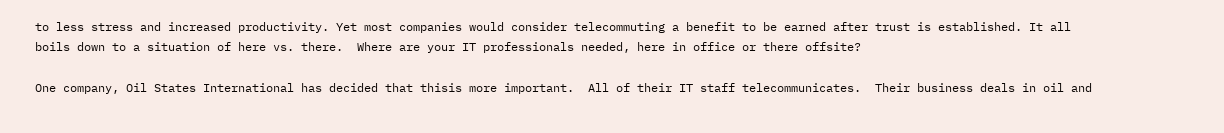to less stress and increased productivity. Yet most companies would consider telecommuting a benefit to be earned after trust is established. It all boils down to a situation of here vs. there.  Where are your IT professionals needed, here in office or there offsite?

One company, Oil States International has decided that thisis more important.  All of their IT staff telecommunicates.  Their business deals in oil and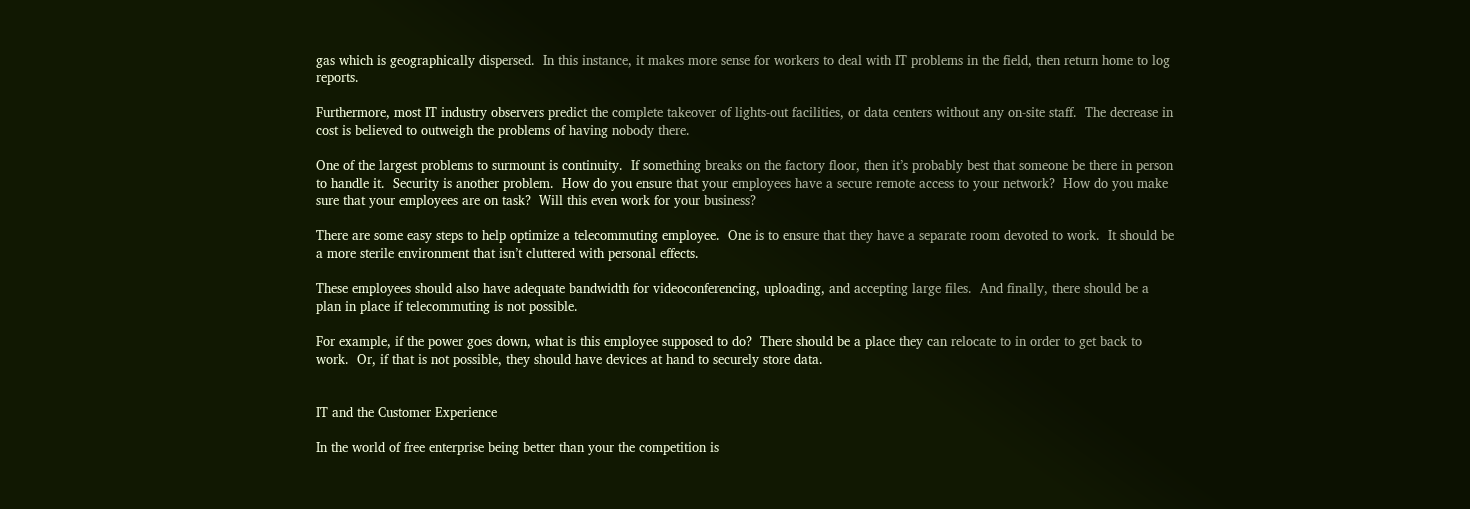gas which is geographically dispersed.  In this instance, it makes more sense for workers to deal with IT problems in the field, then return home to log reports.

Furthermore, most IT industry observers predict the complete takeover of lights-out facilities, or data centers without any on-site staff.  The decrease in cost is believed to outweigh the problems of having nobody there.

One of the largest problems to surmount is continuity.  If something breaks on the factory floor, then it’s probably best that someone be there in person to handle it.  Security is another problem.  How do you ensure that your employees have a secure remote access to your network?  How do you make sure that your employees are on task?  Will this even work for your business?

There are some easy steps to help optimize a telecommuting employee.  One is to ensure that they have a separate room devoted to work.  It should be a more sterile environment that isn’t cluttered with personal effects.

These employees should also have adequate bandwidth for videoconferencing, uploading, and accepting large files.  And finally, there should be a plan in place if telecommuting is not possible.

For example, if the power goes down, what is this employee supposed to do?  There should be a place they can relocate to in order to get back to work.  Or, if that is not possible, they should have devices at hand to securely store data.


IT and the Customer Experience

In the world of free enterprise being better than your the competition is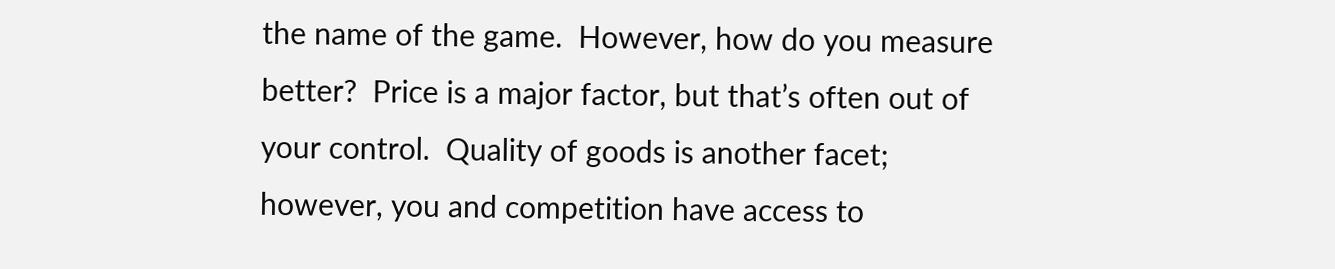the name of the game.  However, how do you measure better?  Price is a major factor, but that’s often out of your control.  Quality of goods is another facet; however, you and competition have access to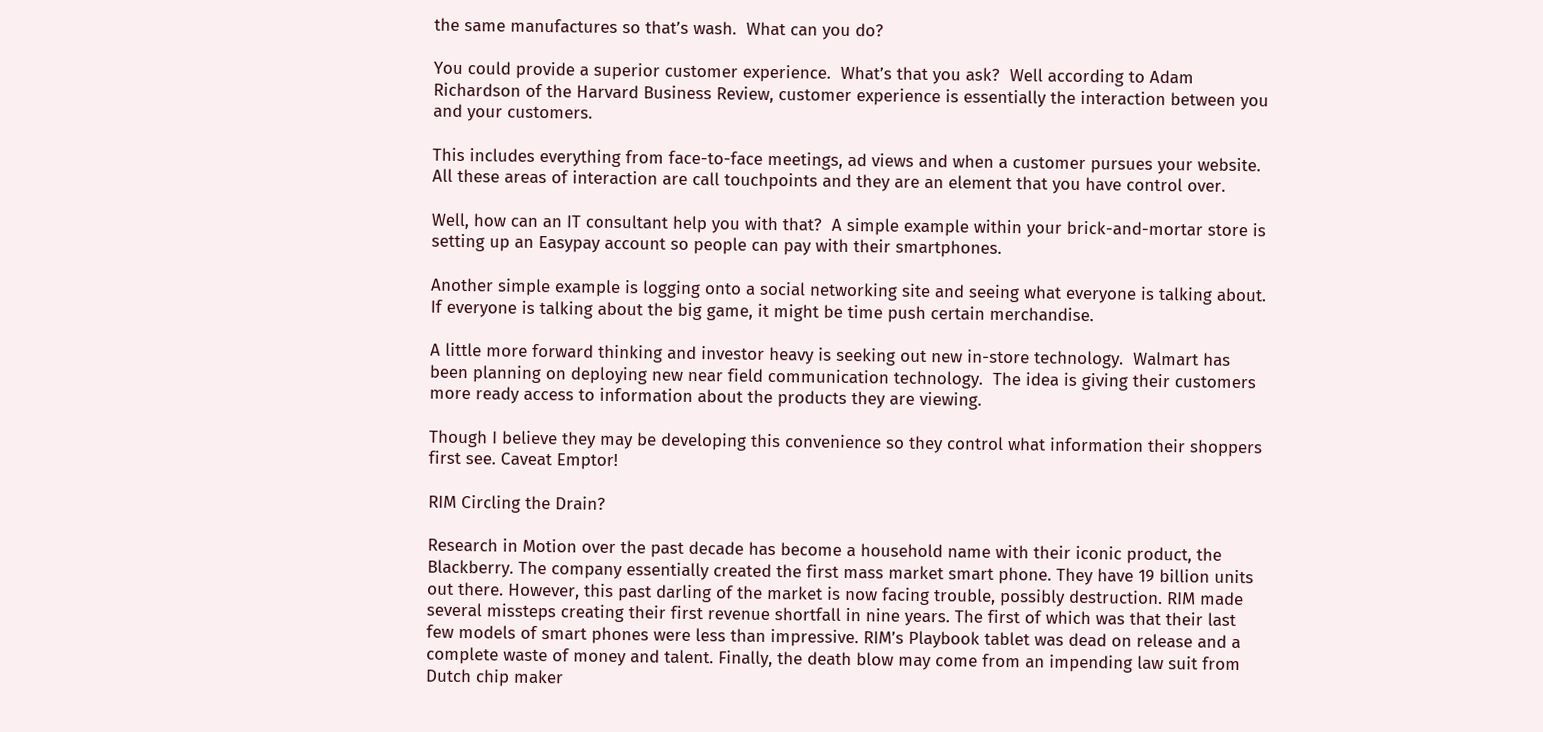the same manufactures so that’s wash.  What can you do?

You could provide a superior customer experience.  What’s that you ask?  Well according to Adam Richardson of the Harvard Business Review, customer experience is essentially the interaction between you and your customers.

This includes everything from face-to-face meetings, ad views and when a customer pursues your website.  All these areas of interaction are call touchpoints and they are an element that you have control over.

Well, how can an IT consultant help you with that?  A simple example within your brick-and-mortar store is setting up an Easypay account so people can pay with their smartphones.

Another simple example is logging onto a social networking site and seeing what everyone is talking about.  If everyone is talking about the big game, it might be time push certain merchandise.

A little more forward thinking and investor heavy is seeking out new in-store technology.  Walmart has been planning on deploying new near field communication technology.  The idea is giving their customers more ready access to information about the products they are viewing.

Though I believe they may be developing this convenience so they control what information their shoppers first see. Caveat Emptor!

RIM Circling the Drain?

Research in Motion over the past decade has become a household name with their iconic product, the Blackberry. The company essentially created the first mass market smart phone. They have 19 billion units out there. However, this past darling of the market is now facing trouble, possibly destruction. RIM made several missteps creating their first revenue shortfall in nine years. The first of which was that their last few models of smart phones were less than impressive. RIM’s Playbook tablet was dead on release and a complete waste of money and talent. Finally, the death blow may come from an impending law suit from Dutch chip maker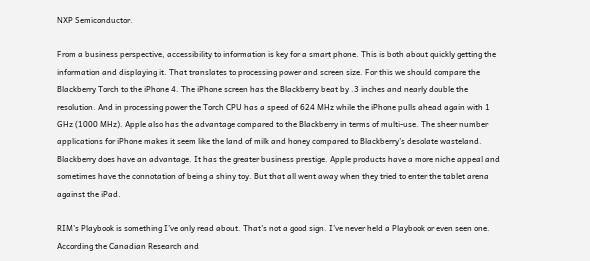NXP Semiconductor.

From a business perspective, accessibility to information is key for a smart phone. This is both about quickly getting the information and displaying it. That translates to processing power and screen size. For this we should compare the Blackberry Torch to the iPhone 4. The iPhone screen has the Blackberry beat by .3 inches and nearly double the resolution. And in processing power the Torch CPU has a speed of 624 MHz while the iPhone pulls ahead again with 1 GHz (1000 MHz). Apple also has the advantage compared to the Blackberry in terms of multi-use. The sheer number applications for iPhone makes it seem like the land of milk and honey compared to Blackberry’s desolate wasteland. Blackberry does have an advantage. It has the greater business prestige. Apple products have a more niche appeal and sometimes have the connotation of being a shiny toy. But that all went away when they tried to enter the tablet arena against the iPad.

RIM’s Playbook is something I’ve only read about. That’s not a good sign. I’ve never held a Playbook or even seen one. According the Canadian Research and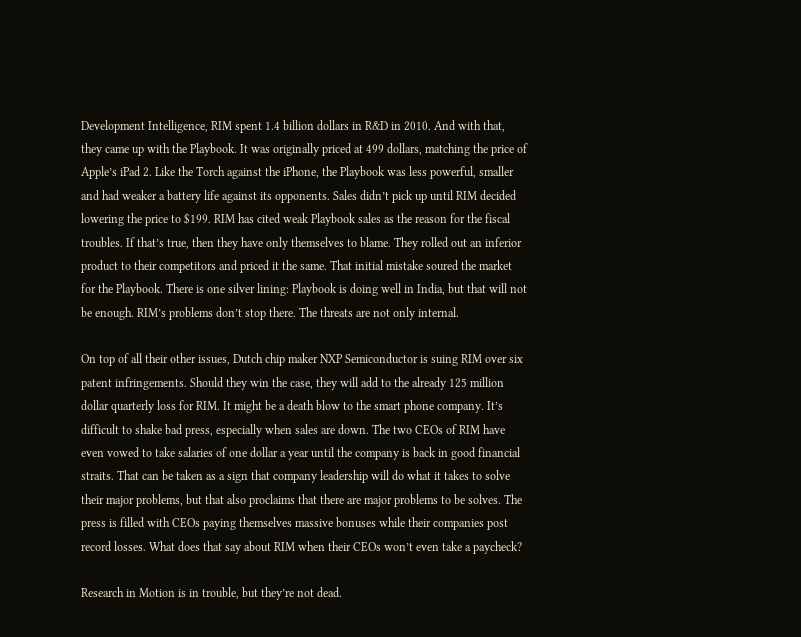Development Intelligence, RIM spent 1.4 billion dollars in R&D in 2010. And with that, they came up with the Playbook. It was originally priced at 499 dollars, matching the price of Apple’s iPad 2. Like the Torch against the iPhone, the Playbook was less powerful, smaller and had weaker a battery life against its opponents. Sales didn’t pick up until RIM decided lowering the price to $199. RIM has cited weak Playbook sales as the reason for the fiscal troubles. If that’s true, then they have only themselves to blame. They rolled out an inferior product to their competitors and priced it the same. That initial mistake soured the market for the Playbook. There is one silver lining: Playbook is doing well in India, but that will not be enough. RIM’s problems don’t stop there. The threats are not only internal.

On top of all their other issues, Dutch chip maker NXP Semiconductor is suing RIM over six patent infringements. Should they win the case, they will add to the already 125 million dollar quarterly loss for RIM. It might be a death blow to the smart phone company. It’s difficult to shake bad press, especially when sales are down. The two CEOs of RIM have even vowed to take salaries of one dollar a year until the company is back in good financial straits. That can be taken as a sign that company leadership will do what it takes to solve their major problems, but that also proclaims that there are major problems to be solves. The press is filled with CEOs paying themselves massive bonuses while their companies post record losses. What does that say about RIM when their CEOs won’t even take a paycheck?

Research in Motion is in trouble, but they’re not dead.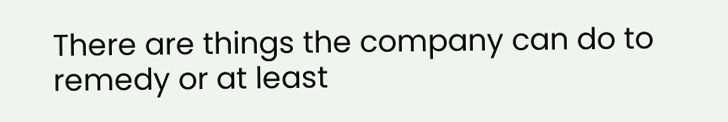There are things the company can do to remedy or at least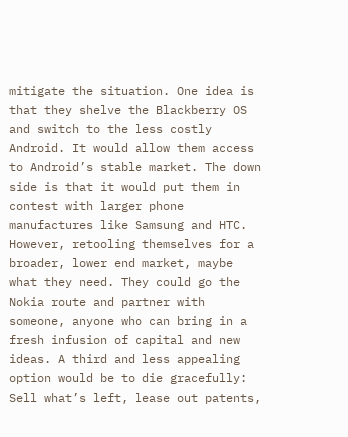mitigate the situation. One idea is that they shelve the Blackberry OS and switch to the less costly Android. It would allow them access to Android’s stable market. The down side is that it would put them in contest with larger phone manufactures like Samsung and HTC. However, retooling themselves for a broader, lower end market, maybe what they need. They could go the Nokia route and partner with someone, anyone who can bring in a fresh infusion of capital and new ideas. A third and less appealing option would be to die gracefully: Sell what’s left, lease out patents,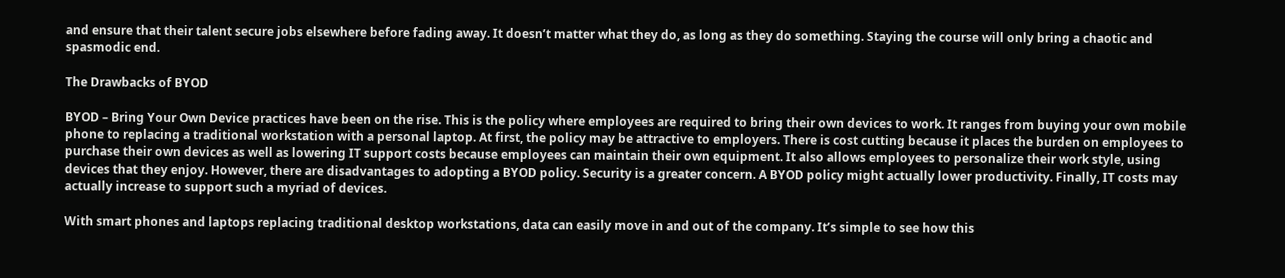and ensure that their talent secure jobs elsewhere before fading away. It doesn’t matter what they do, as long as they do something. Staying the course will only bring a chaotic and spasmodic end.

The Drawbacks of BYOD

BYOD – Bring Your Own Device practices have been on the rise. This is the policy where employees are required to bring their own devices to work. It ranges from buying your own mobile phone to replacing a traditional workstation with a personal laptop. At first, the policy may be attractive to employers. There is cost cutting because it places the burden on employees to purchase their own devices as well as lowering IT support costs because employees can maintain their own equipment. It also allows employees to personalize their work style, using devices that they enjoy. However, there are disadvantages to adopting a BYOD policy. Security is a greater concern. A BYOD policy might actually lower productivity. Finally, IT costs may actually increase to support such a myriad of devices.

With smart phones and laptops replacing traditional desktop workstations, data can easily move in and out of the company. It’s simple to see how this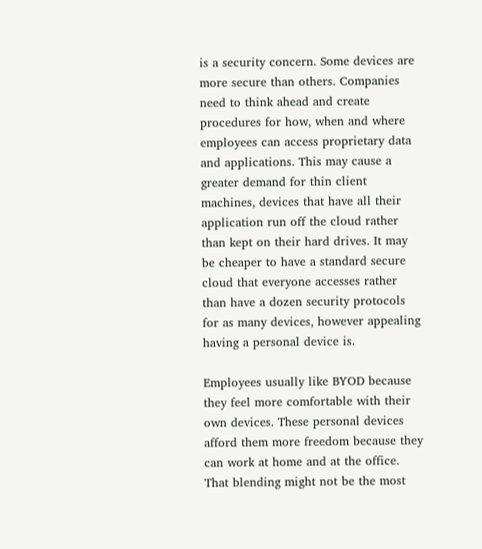is a security concern. Some devices are more secure than others. Companies need to think ahead and create procedures for how, when and where employees can access proprietary data and applications. This may cause a greater demand for thin client machines, devices that have all their application run off the cloud rather than kept on their hard drives. It may be cheaper to have a standard secure cloud that everyone accesses rather than have a dozen security protocols for as many devices, however appealing having a personal device is.

Employees usually like BYOD because they feel more comfortable with their own devices. These personal devices afford them more freedom because they can work at home and at the office. That blending might not be the most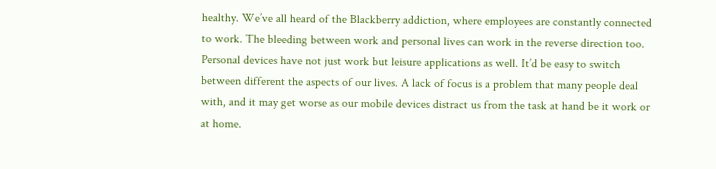healthy. We’ve all heard of the Blackberry addiction, where employees are constantly connected to work. The bleeding between work and personal lives can work in the reverse direction too. Personal devices have not just work but leisure applications as well. It’d be easy to switch between different the aspects of our lives. A lack of focus is a problem that many people deal with, and it may get worse as our mobile devices distract us from the task at hand be it work or at home.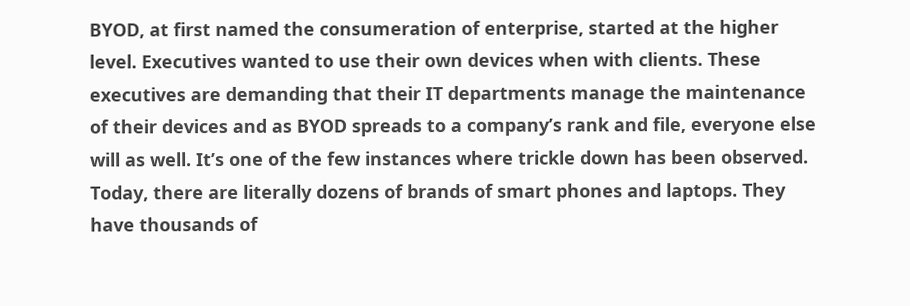BYOD, at first named the consumeration of enterprise, started at the higher level. Executives wanted to use their own devices when with clients. These executives are demanding that their IT departments manage the maintenance of their devices and as BYOD spreads to a company’s rank and file, everyone else will as well. It’s one of the few instances where trickle down has been observed. Today, there are literally dozens of brands of smart phones and laptops. They have thousands of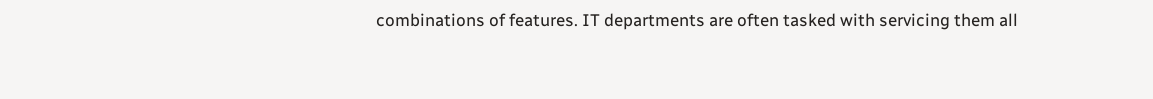combinations of features. IT departments are often tasked with servicing them all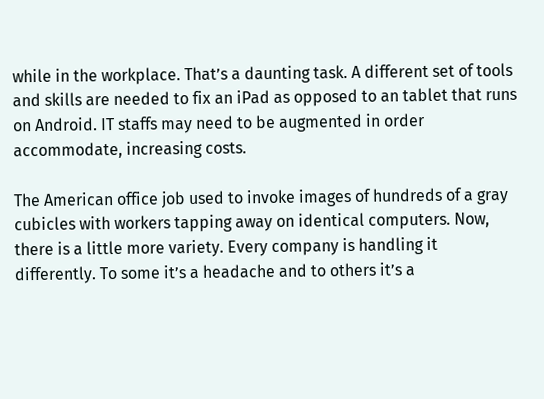while in the workplace. That’s a daunting task. A different set of tools and skills are needed to fix an iPad as opposed to an tablet that runs on Android. IT staffs may need to be augmented in order accommodate, increasing costs.

The American office job used to invoke images of hundreds of a gray cubicles with workers tapping away on identical computers. Now, there is a little more variety. Every company is handling it differently. To some it’s a headache and to others it’s a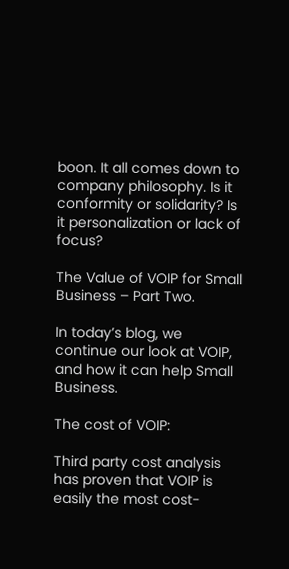boon. It all comes down to company philosophy. Is it conformity or solidarity? Is it personalization or lack of focus?

The Value of VOIP for Small Business – Part Two.

In today’s blog, we continue our look at VOIP, and how it can help Small Business.

The cost of VOIP:

Third party cost analysis has proven that VOIP is easily the most cost-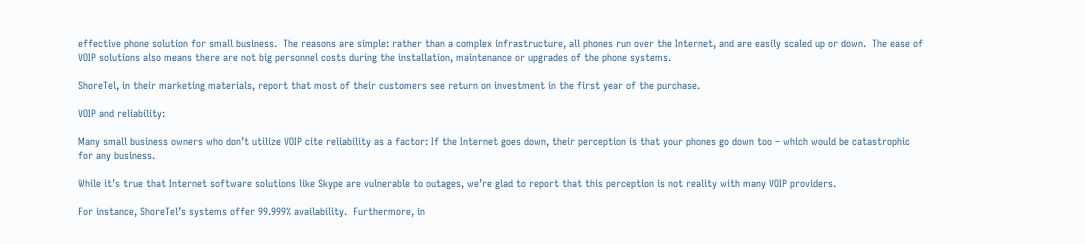effective phone solution for small business.  The reasons are simple: rather than a complex infrastructure, all phones run over the Internet, and are easily scaled up or down.  The ease of VOIP solutions also means there are not big personnel costs during the installation, maintenance or upgrades of the phone systems.

ShoreTel, in their marketing materials, report that most of their customers see return on investment in the first year of the purchase.

VOIP and reliability:

Many small business owners who don’t utilize VOIP cite reliability as a factor: If the Internet goes down, their perception is that your phones go down too – which would be catastrophic for any business.

While it’s true that Internet software solutions like Skype are vulnerable to outages, we’re glad to report that this perception is not reality with many VOIP providers.

For instance, ShoreTel’s systems offer 99.999% availability.  Furthermore, in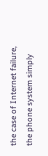the case of Internet failure, the phone system simply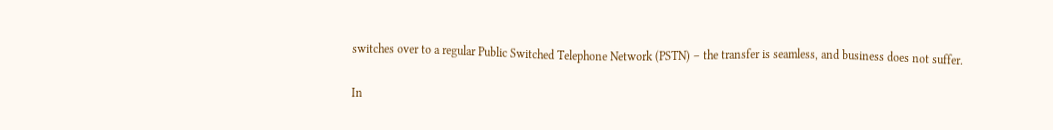switches over to a regular Public Switched Telephone Network (PSTN) – the transfer is seamless, and business does not suffer.

In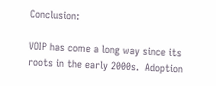Conclusion:

VOIP has come a long way since its roots in the early 2000s.  Adoption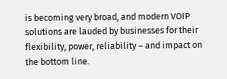is becoming very broad, and modern VOIP solutions are lauded by businesses for their flexibility, power, reliability – and impact on the bottom line.